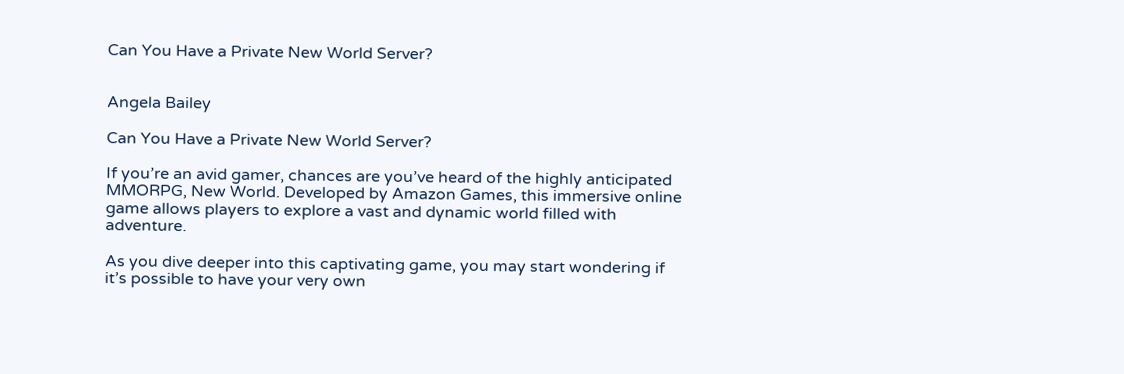Can You Have a Private New World Server?


Angela Bailey

Can You Have a Private New World Server?

If you’re an avid gamer, chances are you’ve heard of the highly anticipated MMORPG, New World. Developed by Amazon Games, this immersive online game allows players to explore a vast and dynamic world filled with adventure.

As you dive deeper into this captivating game, you may start wondering if it’s possible to have your very own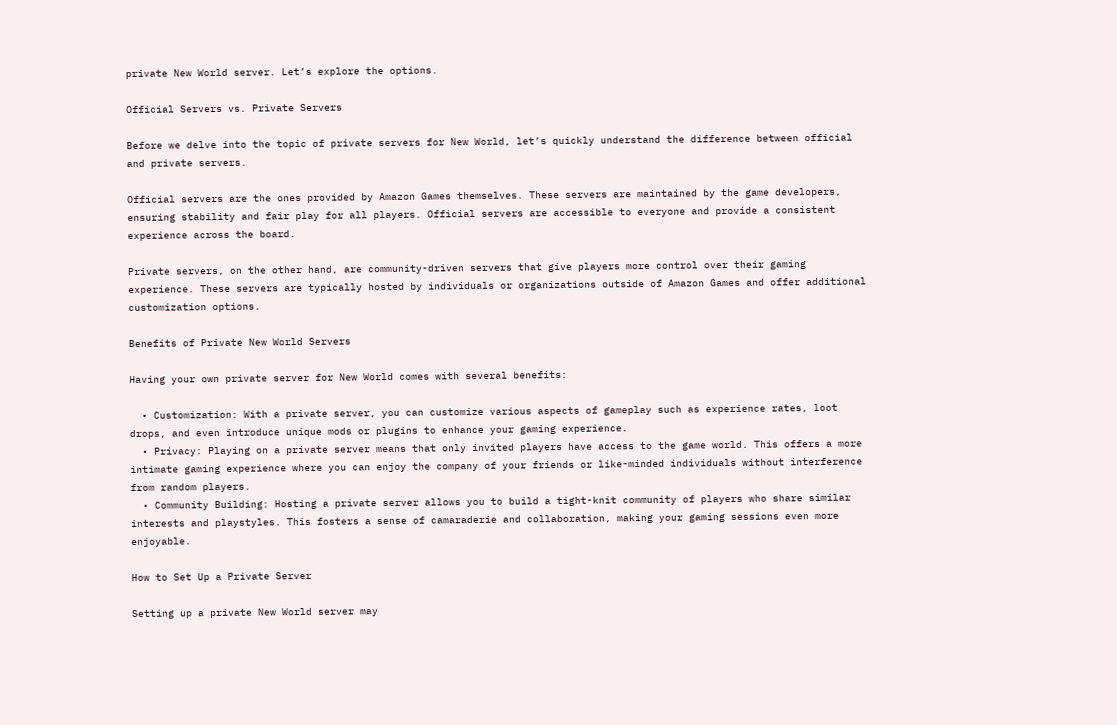private New World server. Let’s explore the options.

Official Servers vs. Private Servers

Before we delve into the topic of private servers for New World, let’s quickly understand the difference between official and private servers.

Official servers are the ones provided by Amazon Games themselves. These servers are maintained by the game developers, ensuring stability and fair play for all players. Official servers are accessible to everyone and provide a consistent experience across the board.

Private servers, on the other hand, are community-driven servers that give players more control over their gaming experience. These servers are typically hosted by individuals or organizations outside of Amazon Games and offer additional customization options.

Benefits of Private New World Servers

Having your own private server for New World comes with several benefits:

  • Customization: With a private server, you can customize various aspects of gameplay such as experience rates, loot drops, and even introduce unique mods or plugins to enhance your gaming experience.
  • Privacy: Playing on a private server means that only invited players have access to the game world. This offers a more intimate gaming experience where you can enjoy the company of your friends or like-minded individuals without interference from random players.
  • Community Building: Hosting a private server allows you to build a tight-knit community of players who share similar interests and playstyles. This fosters a sense of camaraderie and collaboration, making your gaming sessions even more enjoyable.

How to Set Up a Private Server

Setting up a private New World server may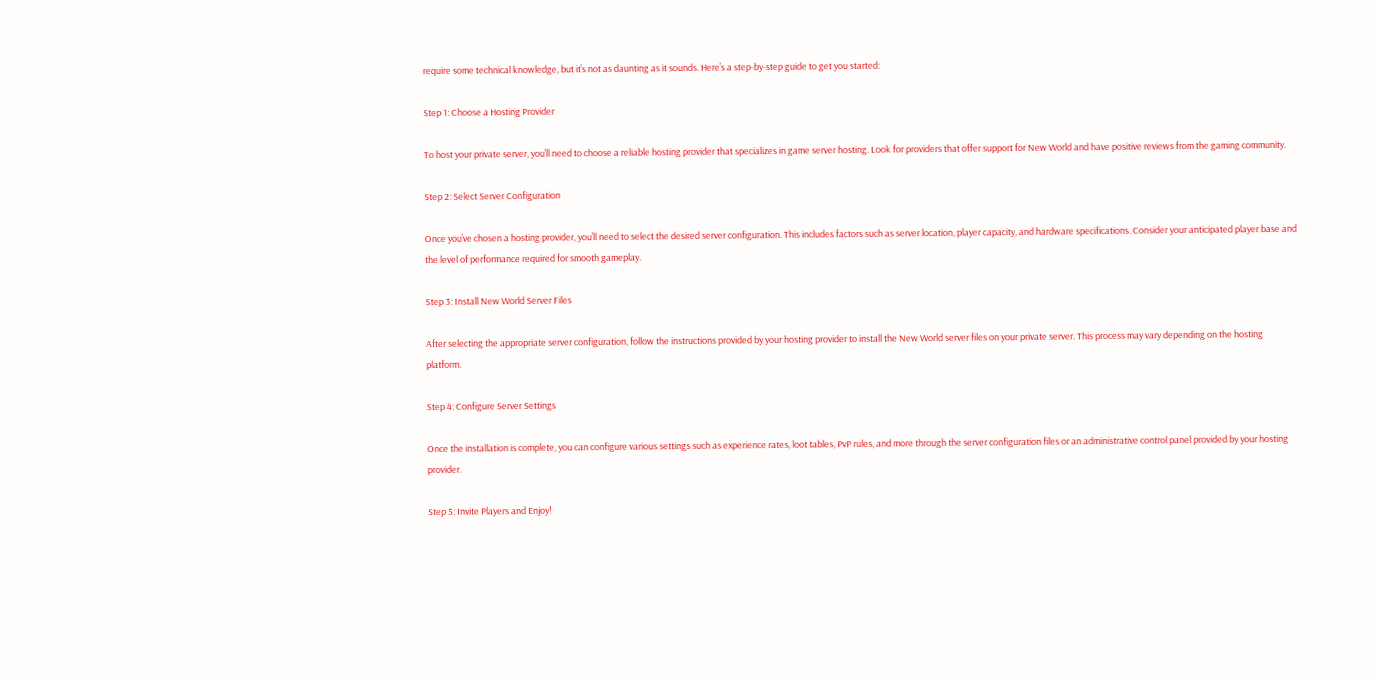require some technical knowledge, but it’s not as daunting as it sounds. Here’s a step-by-step guide to get you started:

Step 1: Choose a Hosting Provider

To host your private server, you’ll need to choose a reliable hosting provider that specializes in game server hosting. Look for providers that offer support for New World and have positive reviews from the gaming community.

Step 2: Select Server Configuration

Once you’ve chosen a hosting provider, you’ll need to select the desired server configuration. This includes factors such as server location, player capacity, and hardware specifications. Consider your anticipated player base and the level of performance required for smooth gameplay.

Step 3: Install New World Server Files

After selecting the appropriate server configuration, follow the instructions provided by your hosting provider to install the New World server files on your private server. This process may vary depending on the hosting platform.

Step 4: Configure Server Settings

Once the installation is complete, you can configure various settings such as experience rates, loot tables, PvP rules, and more through the server configuration files or an administrative control panel provided by your hosting provider.

Step 5: Invite Players and Enjoy!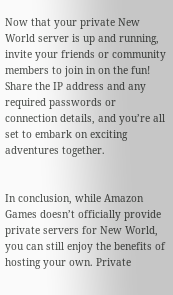Now that your private New World server is up and running, invite your friends or community members to join in on the fun! Share the IP address and any required passwords or connection details, and you’re all set to embark on exciting adventures together.


In conclusion, while Amazon Games doesn’t officially provide private servers for New World, you can still enjoy the benefits of hosting your own. Private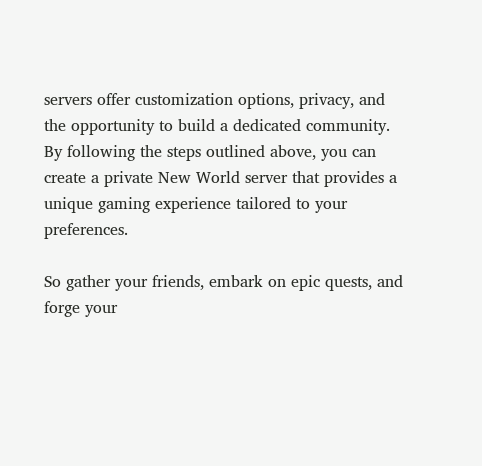servers offer customization options, privacy, and the opportunity to build a dedicated community. By following the steps outlined above, you can create a private New World server that provides a unique gaming experience tailored to your preferences.

So gather your friends, embark on epic quests, and forge your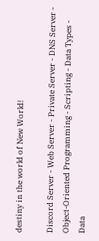destiny in the world of New World!

Discord Server - Web Server - Private Server - DNS Server - Object-Oriented Programming - Scripting - Data Types - Data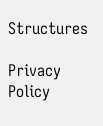Structures

Privacy Policy